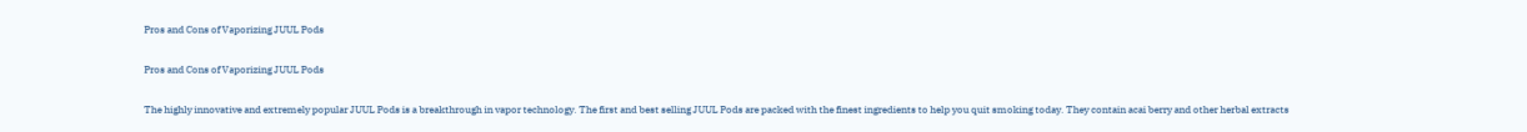Pros and Cons of Vaporizing JUUL Pods

Pros and Cons of Vaporizing JUUL Pods

The highly innovative and extremely popular JUUL Pods is a breakthrough in vapor technology. The first and best selling JUUL Pods are packed with the finest ingredients to help you quit smoking today. They contain acai berry and other herbal extracts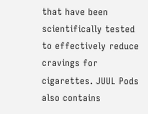that have been scientifically tested to effectively reduce cravings for cigarettes. JUUL Pods also contains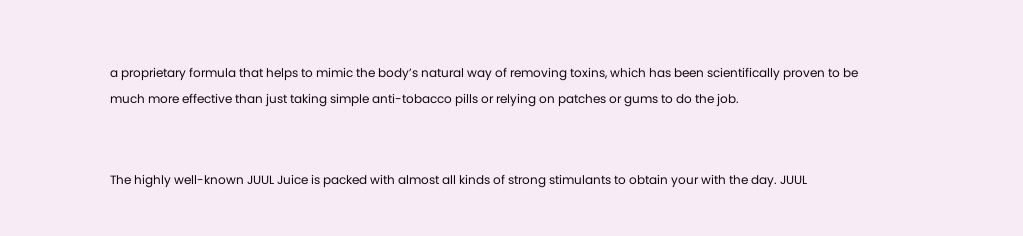a proprietary formula that helps to mimic the body’s natural way of removing toxins, which has been scientifically proven to be much more effective than just taking simple anti-tobacco pills or relying on patches or gums to do the job.


The highly well-known JUUL Juice is packed with almost all kinds of strong stimulants to obtain your with the day. JUUL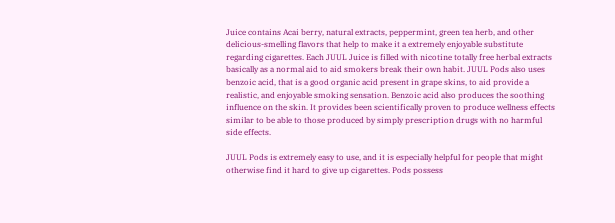Juice contains Acai berry, natural extracts, peppermint, green tea herb, and other delicious-smelling flavors that help to make it a extremely enjoyable substitute regarding cigarettes. Each JUUL Juice is filled with nicotine totally free herbal extracts basically as a normal aid to aid smokers break their own habit. JUUL Pods also uses benzoic acid, that is a good organic acid present in grape skins, to aid provide a realistic, and enjoyable smoking sensation. Benzoic acid also produces the soothing influence on the skin. It provides been scientifically proven to produce wellness effects similar to be able to those produced by simply prescription drugs with no harmful side effects.

JUUL Pods is extremely easy to use, and it is especially helpful for people that might otherwise find it hard to give up cigarettes. Pods possess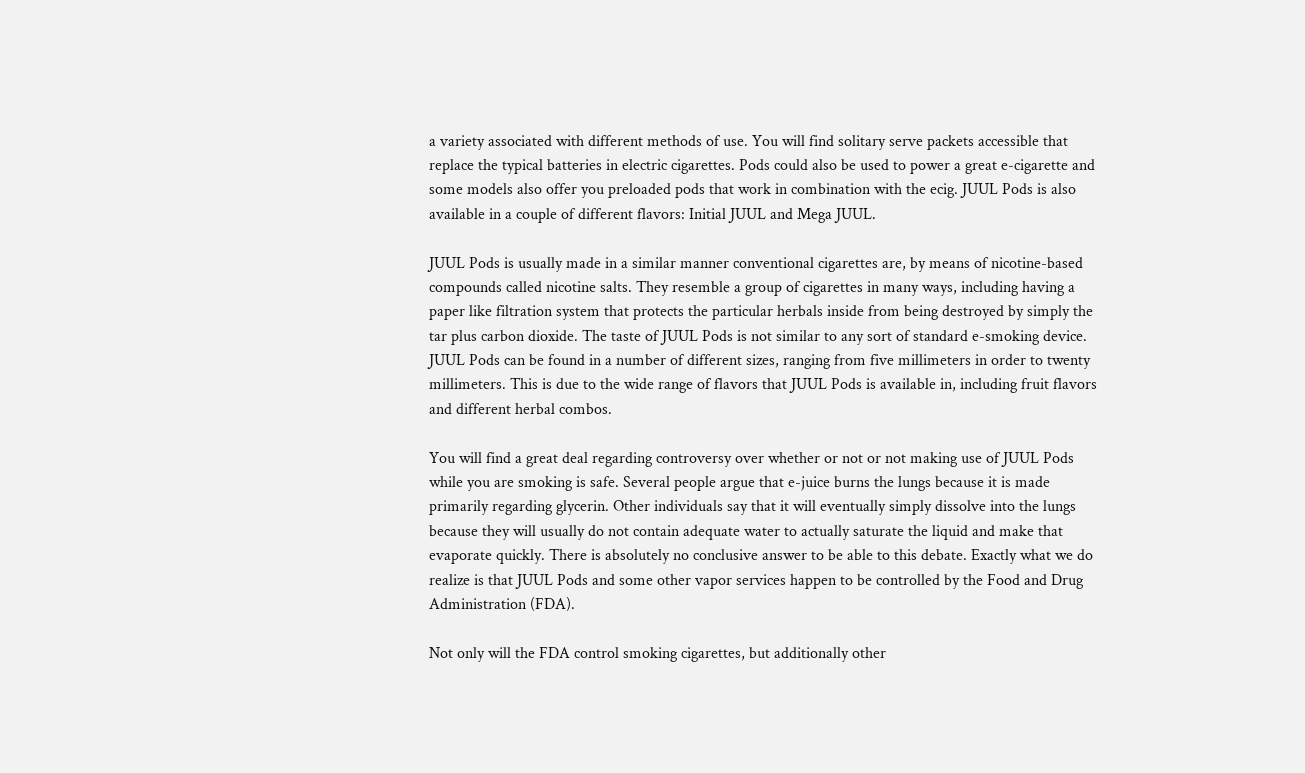a variety associated with different methods of use. You will find solitary serve packets accessible that replace the typical batteries in electric cigarettes. Pods could also be used to power a great e-cigarette and some models also offer you preloaded pods that work in combination with the ecig. JUUL Pods is also available in a couple of different flavors: Initial JUUL and Mega JUUL.

JUUL Pods is usually made in a similar manner conventional cigarettes are, by means of nicotine-based compounds called nicotine salts. They resemble a group of cigarettes in many ways, including having a paper like filtration system that protects the particular herbals inside from being destroyed by simply the tar plus carbon dioxide. The taste of JUUL Pods is not similar to any sort of standard e-smoking device. JUUL Pods can be found in a number of different sizes, ranging from five millimeters in order to twenty millimeters. This is due to the wide range of flavors that JUUL Pods is available in, including fruit flavors and different herbal combos.

You will find a great deal regarding controversy over whether or not or not making use of JUUL Pods while you are smoking is safe. Several people argue that e-juice burns the lungs because it is made primarily regarding glycerin. Other individuals say that it will eventually simply dissolve into the lungs because they will usually do not contain adequate water to actually saturate the liquid and make that evaporate quickly. There is absolutely no conclusive answer to be able to this debate. Exactly what we do realize is that JUUL Pods and some other vapor services happen to be controlled by the Food and Drug Administration (FDA).

Not only will the FDA control smoking cigarettes, but additionally other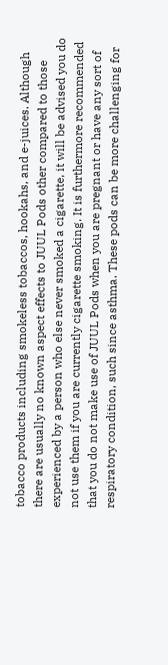tobacco products including smokeless tobaccos, hookahs, and e-juices. Although there are usually no known aspect effects to JUUL Pods other compared to those experienced by a person who else never smoked a cigarette, it will be advised you do not use them if you are currently cigarette smoking. It is furthermore recommended that you do not make use of JUUL Pods when you are pregnant or have any sort of respiratory condition, such since asthma. These pods can be more challenging for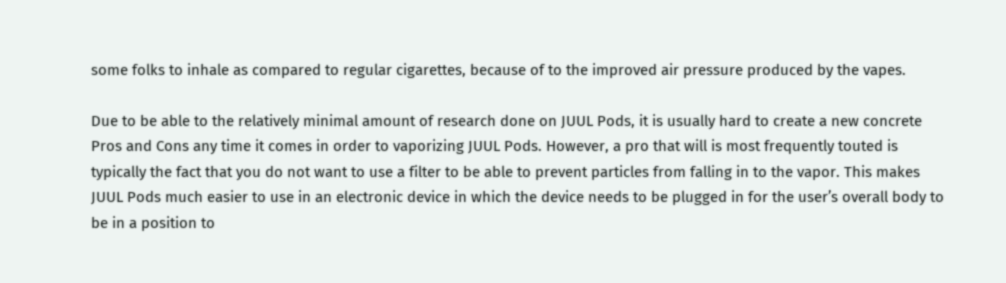some folks to inhale as compared to regular cigarettes, because of to the improved air pressure produced by the vapes.

Due to be able to the relatively minimal amount of research done on JUUL Pods, it is usually hard to create a new concrete Pros and Cons any time it comes in order to vaporizing JUUL Pods. However, a pro that will is most frequently touted is typically the fact that you do not want to use a filter to be able to prevent particles from falling in to the vapor. This makes JUUL Pods much easier to use in an electronic device in which the device needs to be plugged in for the user’s overall body to be in a position to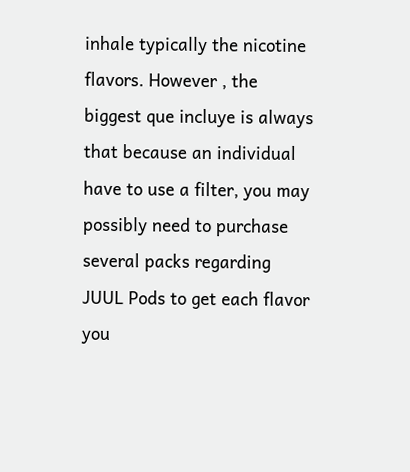inhale typically the nicotine flavors. However , the biggest que incluye is always that because an individual have to use a filter, you may possibly need to purchase several packs regarding JUUL Pods to get each flavor you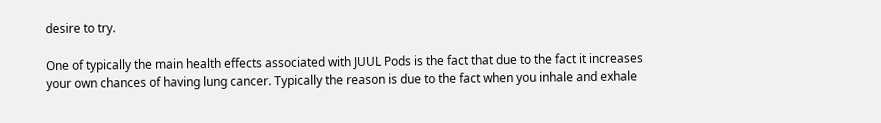desire to try.

One of typically the main health effects associated with JUUL Pods is the fact that due to the fact it increases your own chances of having lung cancer. Typically the reason is due to the fact when you inhale and exhale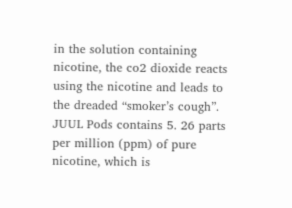in the solution containing nicotine, the co2 dioxide reacts using the nicotine and leads to the dreaded “smoker’s cough”. JUUL Pods contains 5. 26 parts per million (ppm) of pure nicotine, which is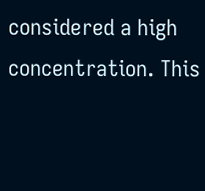considered a high concentration. This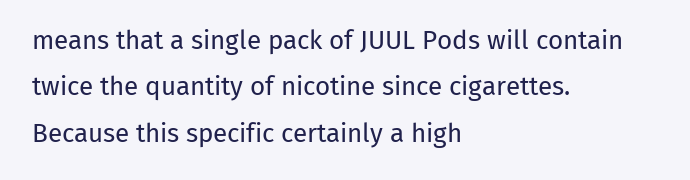means that a single pack of JUUL Pods will contain twice the quantity of nicotine since cigarettes. Because this specific certainly a high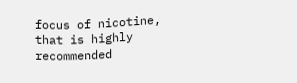focus of nicotine, that is highly recommended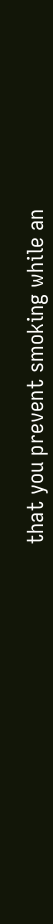that you prevent smoking while an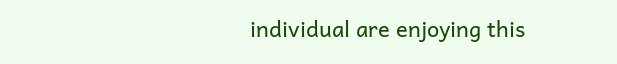individual are enjoying this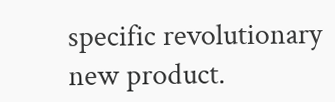specific revolutionary new product.